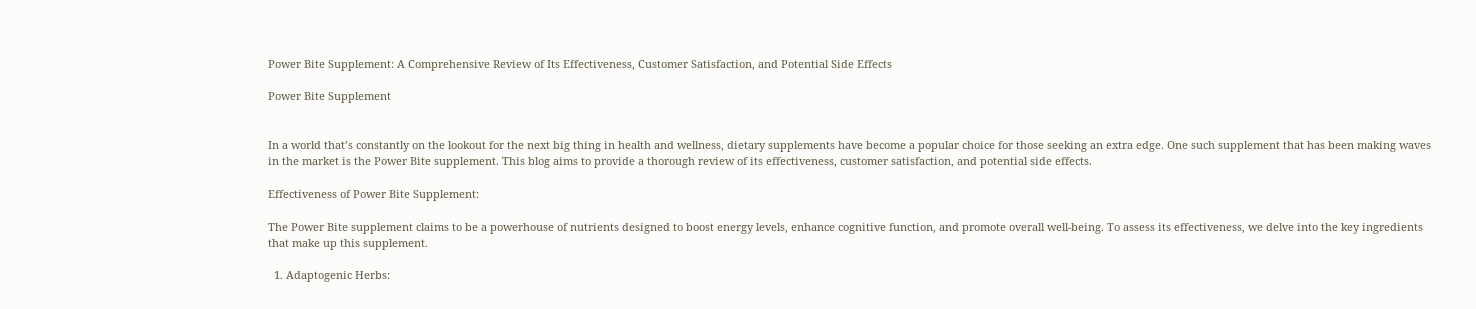Power Bite Supplement: A Comprehensive Review of Its Effectiveness, Customer Satisfaction, and Potential Side Effects

Power Bite Supplement


In a world that’s constantly on the lookout for the next big thing in health and wellness, dietary supplements have become a popular choice for those seeking an extra edge. One such supplement that has been making waves in the market is the Power Bite supplement. This blog aims to provide a thorough review of its effectiveness, customer satisfaction, and potential side effects.

Effectiveness of Power Bite Supplement:

The Power Bite supplement claims to be a powerhouse of nutrients designed to boost energy levels, enhance cognitive function, and promote overall well-being. To assess its effectiveness, we delve into the key ingredients that make up this supplement.

  1. Adaptogenic Herbs: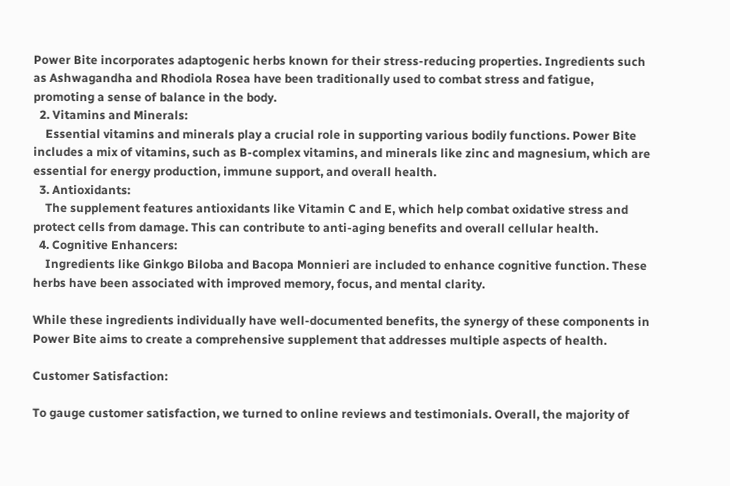Power Bite incorporates adaptogenic herbs known for their stress-reducing properties. Ingredients such as Ashwagandha and Rhodiola Rosea have been traditionally used to combat stress and fatigue, promoting a sense of balance in the body.
  2. Vitamins and Minerals:
    Essential vitamins and minerals play a crucial role in supporting various bodily functions. Power Bite includes a mix of vitamins, such as B-complex vitamins, and minerals like zinc and magnesium, which are essential for energy production, immune support, and overall health.
  3. Antioxidants:
    The supplement features antioxidants like Vitamin C and E, which help combat oxidative stress and protect cells from damage. This can contribute to anti-aging benefits and overall cellular health.
  4. Cognitive Enhancers:
    Ingredients like Ginkgo Biloba and Bacopa Monnieri are included to enhance cognitive function. These herbs have been associated with improved memory, focus, and mental clarity.

While these ingredients individually have well-documented benefits, the synergy of these components in Power Bite aims to create a comprehensive supplement that addresses multiple aspects of health.

Customer Satisfaction:

To gauge customer satisfaction, we turned to online reviews and testimonials. Overall, the majority of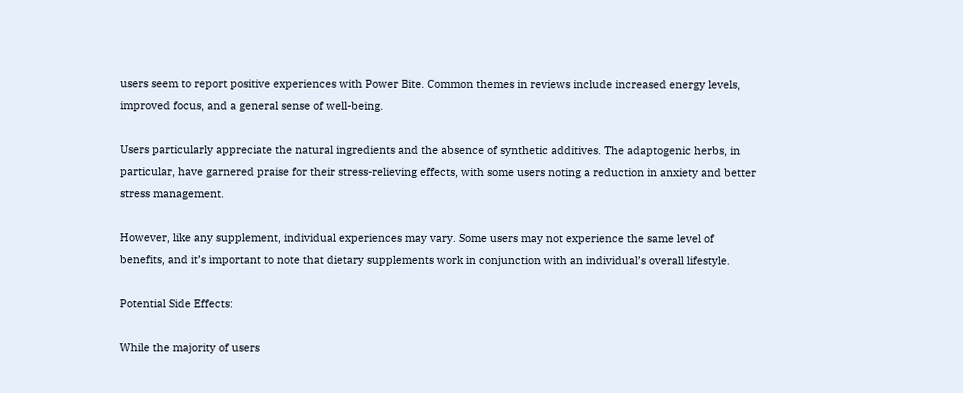users seem to report positive experiences with Power Bite. Common themes in reviews include increased energy levels, improved focus, and a general sense of well-being.

Users particularly appreciate the natural ingredients and the absence of synthetic additives. The adaptogenic herbs, in particular, have garnered praise for their stress-relieving effects, with some users noting a reduction in anxiety and better stress management.

However, like any supplement, individual experiences may vary. Some users may not experience the same level of benefits, and it’s important to note that dietary supplements work in conjunction with an individual’s overall lifestyle.

Potential Side Effects:

While the majority of users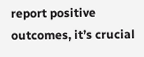report positive outcomes, it’s crucial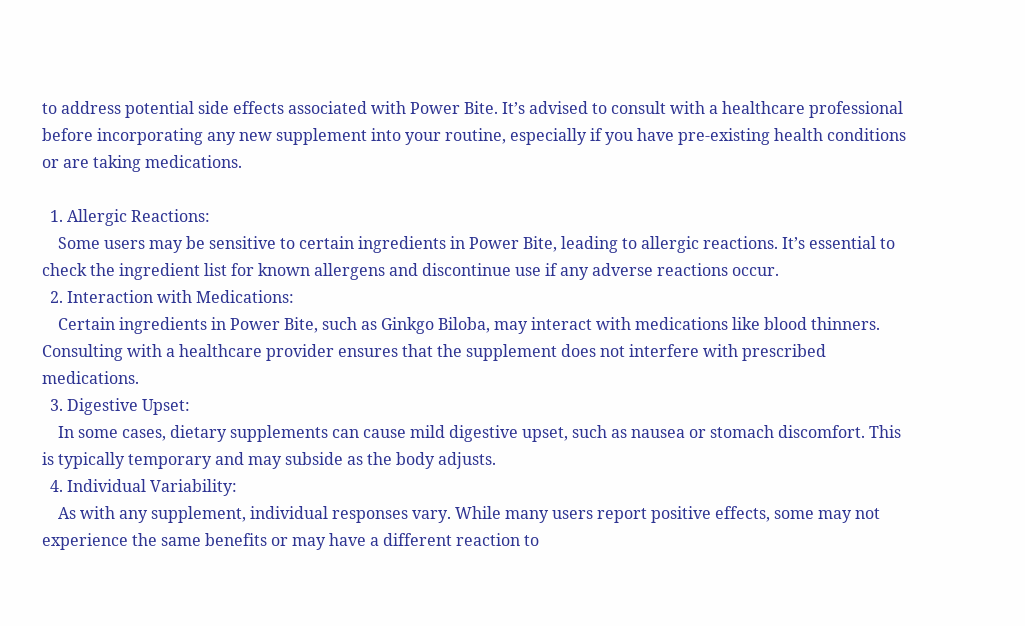to address potential side effects associated with Power Bite. It’s advised to consult with a healthcare professional before incorporating any new supplement into your routine, especially if you have pre-existing health conditions or are taking medications.

  1. Allergic Reactions:
    Some users may be sensitive to certain ingredients in Power Bite, leading to allergic reactions. It’s essential to check the ingredient list for known allergens and discontinue use if any adverse reactions occur.
  2. Interaction with Medications:
    Certain ingredients in Power Bite, such as Ginkgo Biloba, may interact with medications like blood thinners. Consulting with a healthcare provider ensures that the supplement does not interfere with prescribed medications.
  3. Digestive Upset:
    In some cases, dietary supplements can cause mild digestive upset, such as nausea or stomach discomfort. This is typically temporary and may subside as the body adjusts.
  4. Individual Variability:
    As with any supplement, individual responses vary. While many users report positive effects, some may not experience the same benefits or may have a different reaction to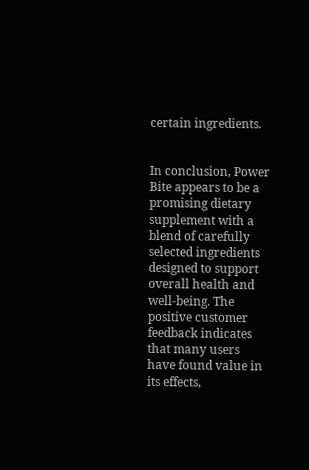certain ingredients.


In conclusion, Power Bite appears to be a promising dietary supplement with a blend of carefully selected ingredients designed to support overall health and well-being. The positive customer feedback indicates that many users have found value in its effects,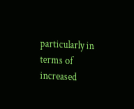particularly in terms of increased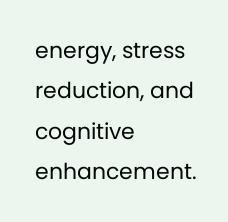energy, stress reduction, and cognitive enhancement.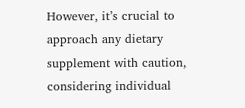However, it’s crucial to approach any dietary supplement with caution, considering individual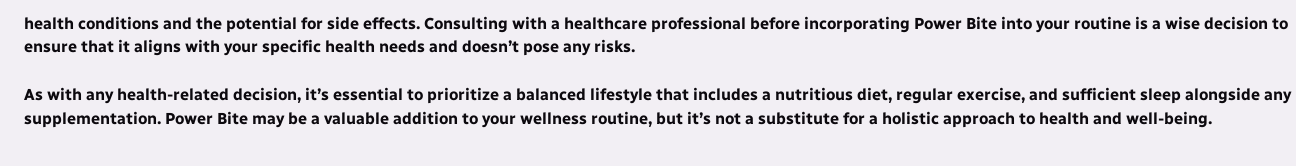health conditions and the potential for side effects. Consulting with a healthcare professional before incorporating Power Bite into your routine is a wise decision to ensure that it aligns with your specific health needs and doesn’t pose any risks.

As with any health-related decision, it’s essential to prioritize a balanced lifestyle that includes a nutritious diet, regular exercise, and sufficient sleep alongside any supplementation. Power Bite may be a valuable addition to your wellness routine, but it’s not a substitute for a holistic approach to health and well-being.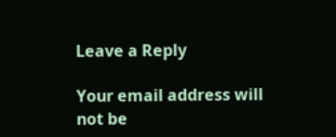Leave a Reply

Your email address will not be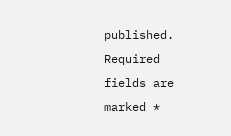published. Required fields are marked *